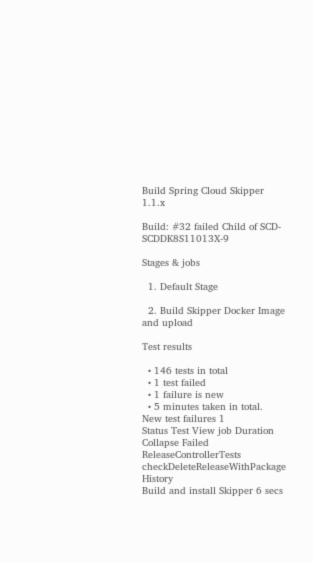Build Spring Cloud Skipper 1.1.x

Build: #32 failed Child of SCD-SCDDK8S11013X-9

Stages & jobs

  1. Default Stage

  2. Build Skipper Docker Image and upload

Test results

  • 146 tests in total
  • 1 test failed
  • 1 failure is new
  • 5 minutes taken in total.
New test failures 1
Status Test View job Duration
Collapse Failed ReleaseControllerTests checkDeleteReleaseWithPackage History
Build and install Skipper 6 secs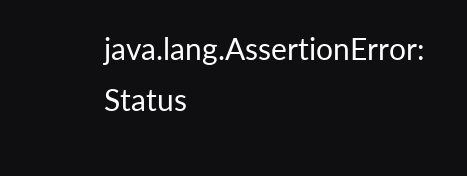java.lang.AssertionError: Status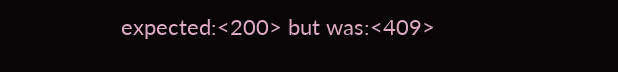expected:<200> but was:<409>